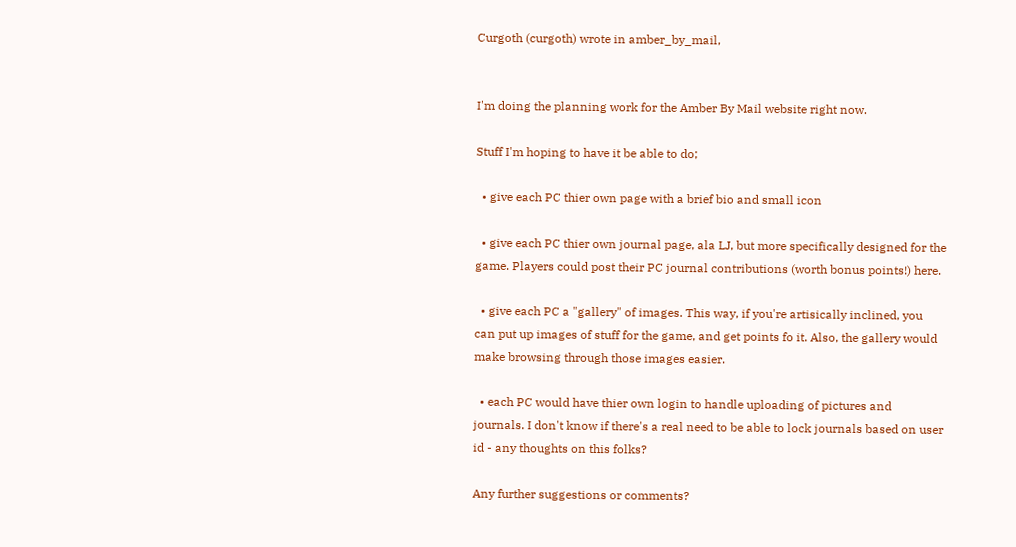Curgoth (curgoth) wrote in amber_by_mail,


I'm doing the planning work for the Amber By Mail website right now.

Stuff I'm hoping to have it be able to do;

  • give each PC thier own page with a brief bio and small icon

  • give each PC thier own journal page, ala LJ, but more specifically designed for the game. Players could post their PC journal contributions (worth bonus points!) here.

  • give each PC a "gallery" of images. This way, if you're artisically inclined, you can put up images of stuff for the game, and get points fo it. Also, the gallery would make browsing through those images easier.

  • each PC would have thier own login to handle uploading of pictures and journals. I don't know if there's a real need to be able to lock journals based on user id - any thoughts on this folks?

Any further suggestions or comments?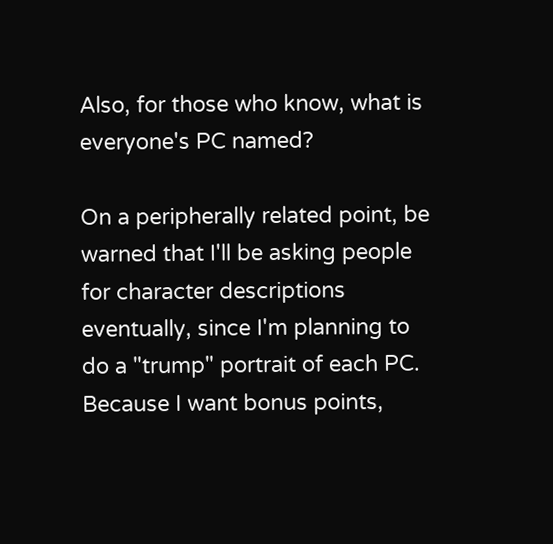Also, for those who know, what is everyone's PC named?

On a peripherally related point, be warned that I'll be asking people for character descriptions eventually, since I'm planning to do a "trump" portrait of each PC. Because I want bonus points,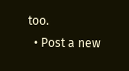too.
  • Post a new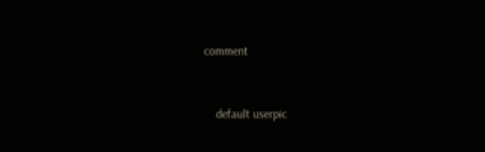comment


    default userpic